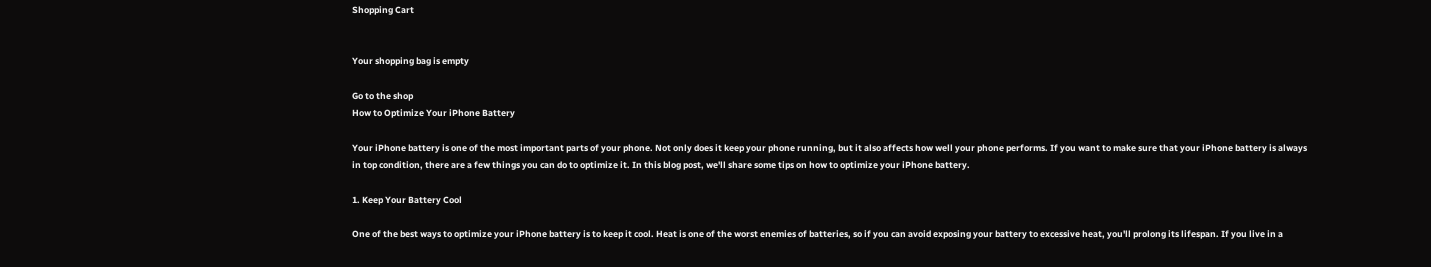Shopping Cart


Your shopping bag is empty

Go to the shop
How to Optimize Your iPhone Battery

Your iPhone battery is one of the most important parts of your phone. Not only does it keep your phone running, but it also affects how well your phone performs. If you want to make sure that your iPhone battery is always in top condition, there are a few things you can do to optimize it. In this blog post, we'll share some tips on how to optimize your iPhone battery.

1. Keep Your Battery Cool

One of the best ways to optimize your iPhone battery is to keep it cool. Heat is one of the worst enemies of batteries, so if you can avoid exposing your battery to excessive heat, you'll prolong its lifespan. If you live in a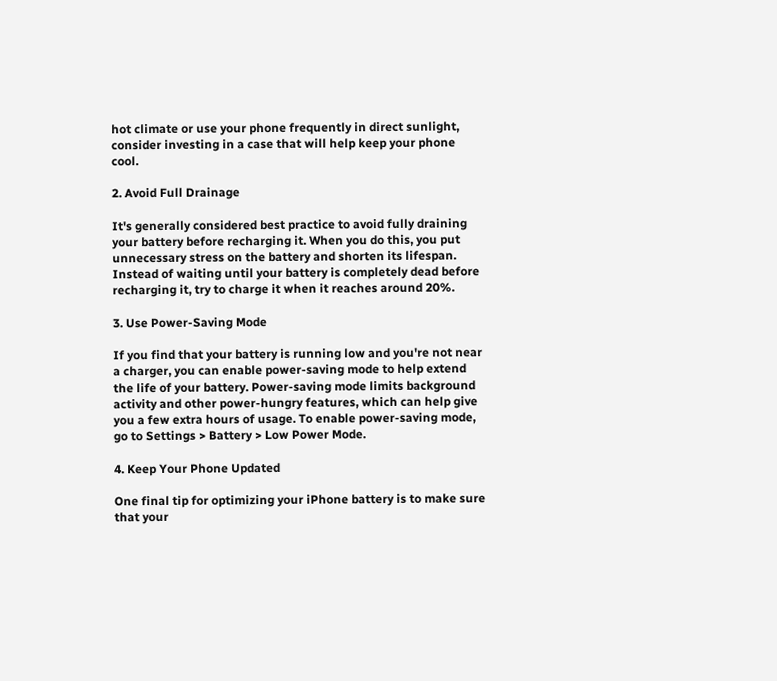hot climate or use your phone frequently in direct sunlight, consider investing in a case that will help keep your phone cool.

2. Avoid Full Drainage

It's generally considered best practice to avoid fully draining your battery before recharging it. When you do this, you put unnecessary stress on the battery and shorten its lifespan. Instead of waiting until your battery is completely dead before recharging it, try to charge it when it reaches around 20%.

3. Use Power-Saving Mode

If you find that your battery is running low and you're not near a charger, you can enable power-saving mode to help extend the life of your battery. Power-saving mode limits background activity and other power-hungry features, which can help give you a few extra hours of usage. To enable power-saving mode, go to Settings > Battery > Low Power Mode.

4. Keep Your Phone Updated

One final tip for optimizing your iPhone battery is to make sure that your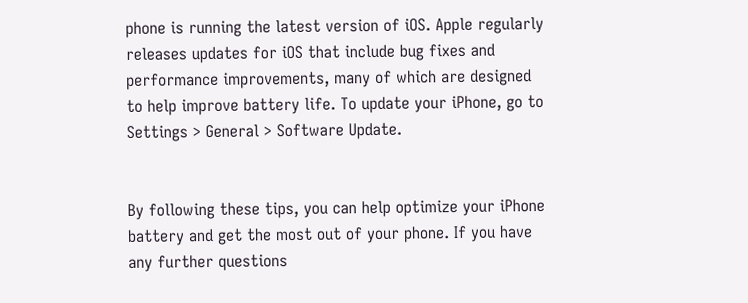phone is running the latest version of iOS. Apple regularly releases updates for iOS that include bug fixes and performance improvements, many of which are designed to help improve battery life. To update your iPhone, go to Settings > General > Software Update.


By following these tips, you can help optimize your iPhone battery and get the most out of your phone. If you have any further questions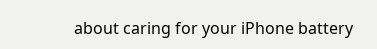about caring for your iPhone battery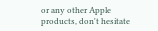or any other Apple products, don't hesitate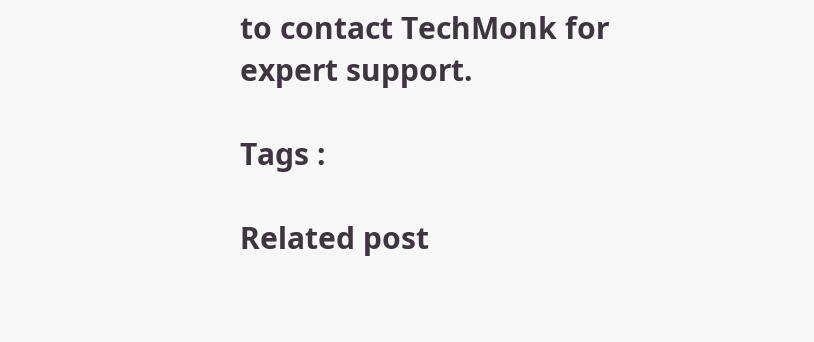to contact TechMonk for expert support.

Tags :

Related post